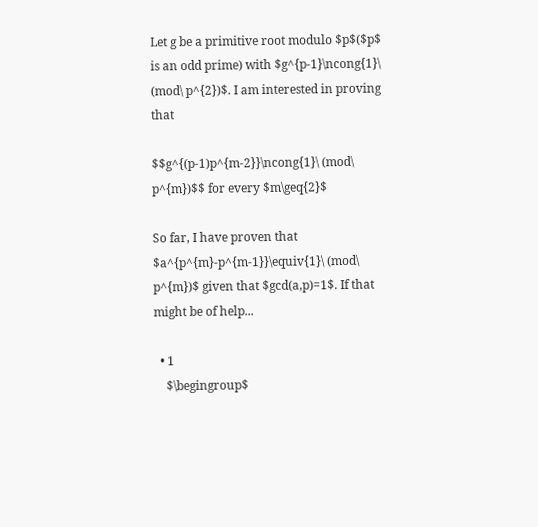Let g be a primitive root modulo $p$($p$ is an odd prime) with $g^{p-1}\ncong{1}\ (mod\ p^{2})$. I am interested in proving that

$$g^{(p-1)p^{m-2}}\ncong{1}\ (mod\ p^{m})$$ for every $m\geq{2}$

So far, I have proven that $a^{p^{m}-p^{m-1}}\equiv{1}\ (mod\ p^{m})$ given that $gcd(a,p)=1$. If that might be of help...

  • 1
    $\begingroup$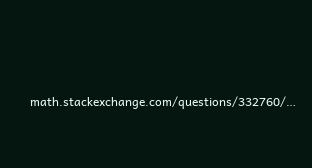math.stackexchange.com/questions/332760/…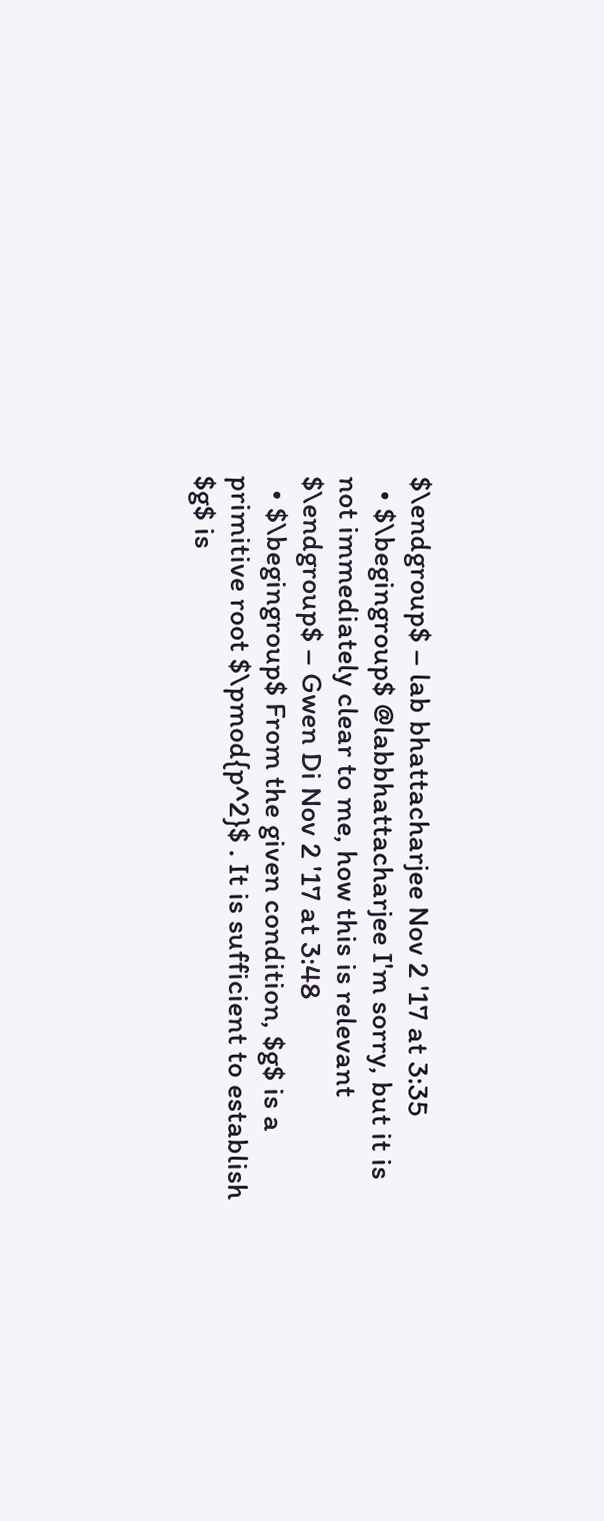$\endgroup$ – lab bhattacharjee Nov 2 '17 at 3:35
  • $\begingroup$ @labbhattacharjee I'm sorry, but it is not immediately clear to me, how this is relevant $\endgroup$ – Gwen Di Nov 2 '17 at 3:48
  • $\begingroup$ From the given condition, $g$ is a primitive root $\pmod{p^2}$ . It is sufficient to establish $g$ is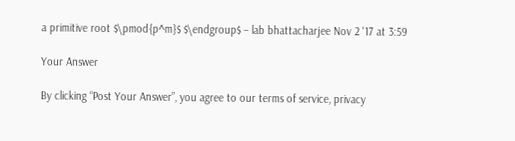a primitive root $\pmod{p^m}$ $\endgroup$ – lab bhattacharjee Nov 2 '17 at 3:59

Your Answer

By clicking “Post Your Answer”, you agree to our terms of service, privacy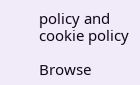policy and cookie policy

Browse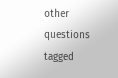other questions tagged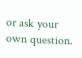or ask your own question.